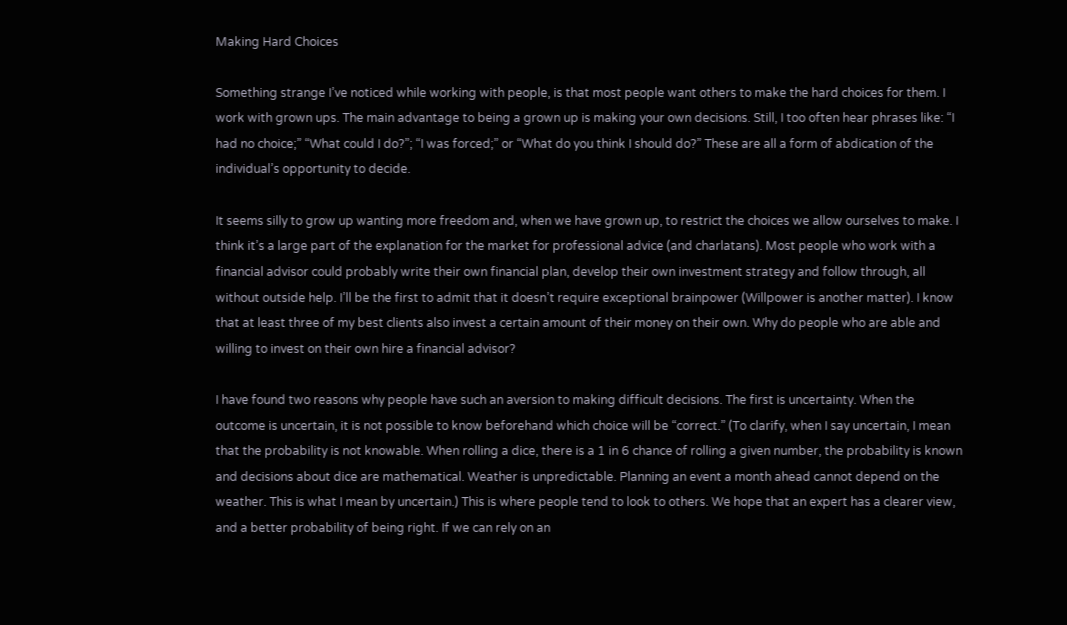Making Hard Choices

Something strange I’ve noticed while working with people, is that most people want others to make the hard choices for them. I work with grown ups. The main advantage to being a grown up is making your own decisions. Still, I too often hear phrases like: “I had no choice;” “What could I do?”; “I was forced;” or “What do you think I should do?” These are all a form of abdication of the individual’s opportunity to decide.

It seems silly to grow up wanting more freedom and, when we have grown up, to restrict the choices we allow ourselves to make. I think it’s a large part of the explanation for the market for professional advice (and charlatans). Most people who work with a financial advisor could probably write their own financial plan, develop their own investment strategy and follow through, all without outside help. I’ll be the first to admit that it doesn’t require exceptional brainpower (Willpower is another matter). I know that at least three of my best clients also invest a certain amount of their money on their own. Why do people who are able and willing to invest on their own hire a financial advisor?

I have found two reasons why people have such an aversion to making difficult decisions. The first is uncertainty. When the outcome is uncertain, it is not possible to know beforehand which choice will be “correct.” (To clarify, when I say uncertain, I mean that the probability is not knowable. When rolling a dice, there is a 1 in 6 chance of rolling a given number, the probability is known and decisions about dice are mathematical. Weather is unpredictable. Planning an event a month ahead cannot depend on the weather. This is what I mean by uncertain.) This is where people tend to look to others. We hope that an expert has a clearer view, and a better probability of being right. If we can rely on an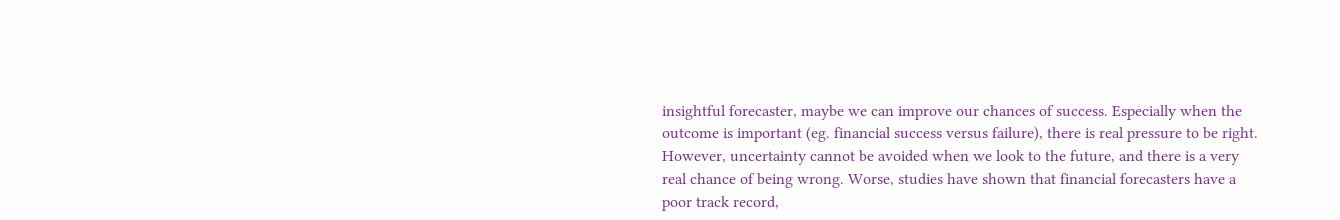insightful forecaster, maybe we can improve our chances of success. Especially when the outcome is important (eg. financial success versus failure), there is real pressure to be right. However, uncertainty cannot be avoided when we look to the future, and there is a very real chance of being wrong. Worse, studies have shown that financial forecasters have a poor track record,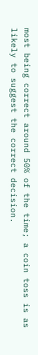most being correct around 50% of the time; a coin toss is as likely to suggest the correct decision.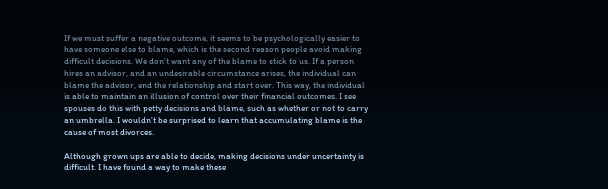If we must suffer a negative outcome, it seems to be psychologically easier to have someone else to blame, which is the second reason people avoid making difficult decisions. We don’t want any of the blame to stick to us. If a person hires an advisor, and an undesirable circumstance arises, the individual can blame the advisor, end the relationship and start over. This way, the individual is able to maintain an illusion of control over their financial outcomes. I see spouses do this with petty decisions and blame, such as whether or not to carry an umbrella. I wouldn’t be surprised to learn that accumulating blame is the cause of most divorces.

Although grown ups are able to decide, making decisions under uncertainty is difficult. I have found a way to make these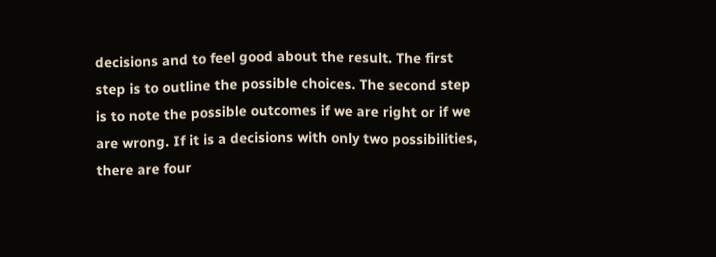decisions and to feel good about the result. The first step is to outline the possible choices. The second step is to note the possible outcomes if we are right or if we are wrong. If it is a decisions with only two possibilities, there are four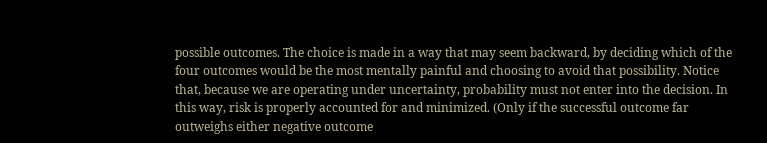possible outcomes. The choice is made in a way that may seem backward, by deciding which of the four outcomes would be the most mentally painful and choosing to avoid that possibility. Notice that, because we are operating under uncertainty, probability must not enter into the decision. In this way, risk is properly accounted for and minimized. (Only if the successful outcome far outweighs either negative outcome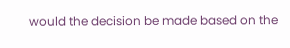would the decision be made based on the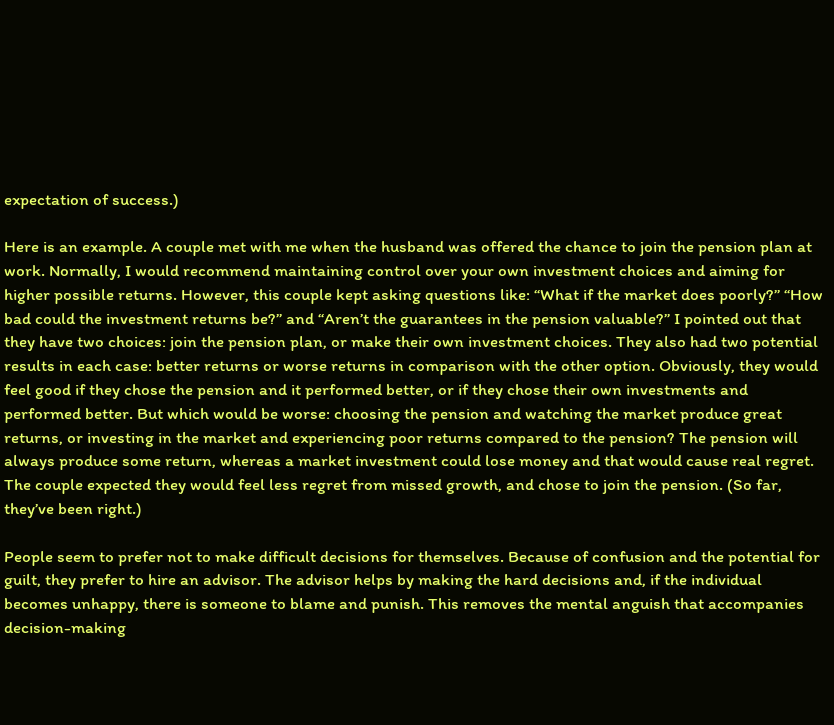expectation of success.)

Here is an example. A couple met with me when the husband was offered the chance to join the pension plan at work. Normally, I would recommend maintaining control over your own investment choices and aiming for higher possible returns. However, this couple kept asking questions like: “What if the market does poorly?” “How bad could the investment returns be?” and “Aren’t the guarantees in the pension valuable?” I pointed out that they have two choices: join the pension plan, or make their own investment choices. They also had two potential results in each case: better returns or worse returns in comparison with the other option. Obviously, they would feel good if they chose the pension and it performed better, or if they chose their own investments and performed better. But which would be worse: choosing the pension and watching the market produce great returns, or investing in the market and experiencing poor returns compared to the pension? The pension will always produce some return, whereas a market investment could lose money and that would cause real regret. The couple expected they would feel less regret from missed growth, and chose to join the pension. (So far, they’ve been right.)

People seem to prefer not to make difficult decisions for themselves. Because of confusion and the potential for guilt, they prefer to hire an advisor. The advisor helps by making the hard decisions and, if the individual becomes unhappy, there is someone to blame and punish. This removes the mental anguish that accompanies decision-making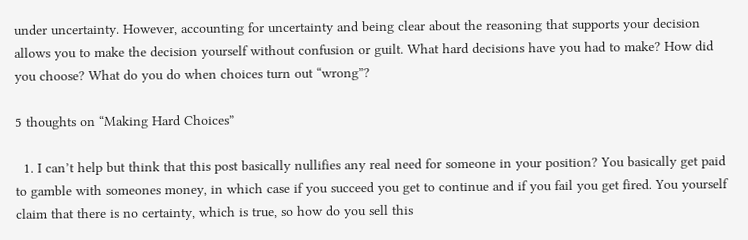under uncertainty. However, accounting for uncertainty and being clear about the reasoning that supports your decision allows you to make the decision yourself without confusion or guilt. What hard decisions have you had to make? How did you choose? What do you do when choices turn out “wrong”?

5 thoughts on “Making Hard Choices”

  1. I can’t help but think that this post basically nullifies any real need for someone in your position? You basically get paid to gamble with someones money, in which case if you succeed you get to continue and if you fail you get fired. You yourself claim that there is no certainty, which is true, so how do you sell this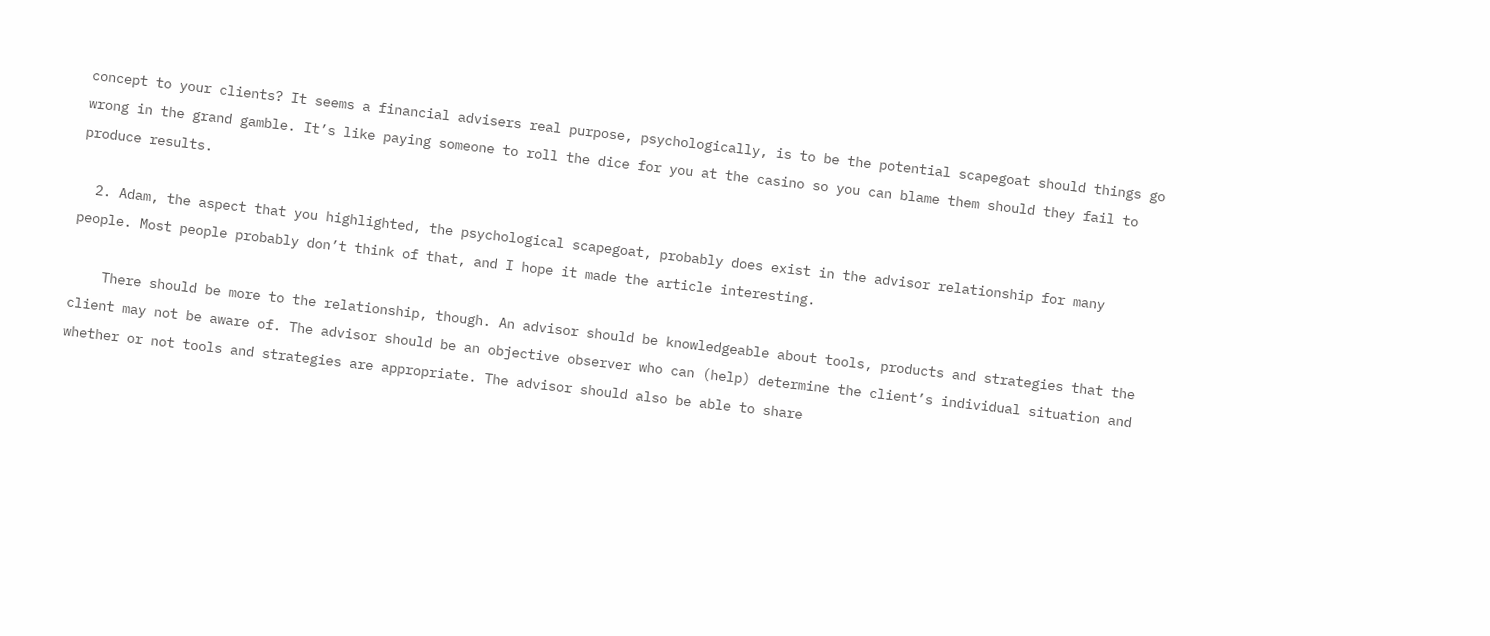concept to your clients? It seems a financial advisers real purpose, psychologically, is to be the potential scapegoat should things go wrong in the grand gamble. It’s like paying someone to roll the dice for you at the casino so you can blame them should they fail to produce results.

  2. Adam, the aspect that you highlighted, the psychological scapegoat, probably does exist in the advisor relationship for many people. Most people probably don’t think of that, and I hope it made the article interesting.

    There should be more to the relationship, though. An advisor should be knowledgeable about tools, products and strategies that the client may not be aware of. The advisor should be an objective observer who can (help) determine the client’s individual situation and whether or not tools and strategies are appropriate. The advisor should also be able to share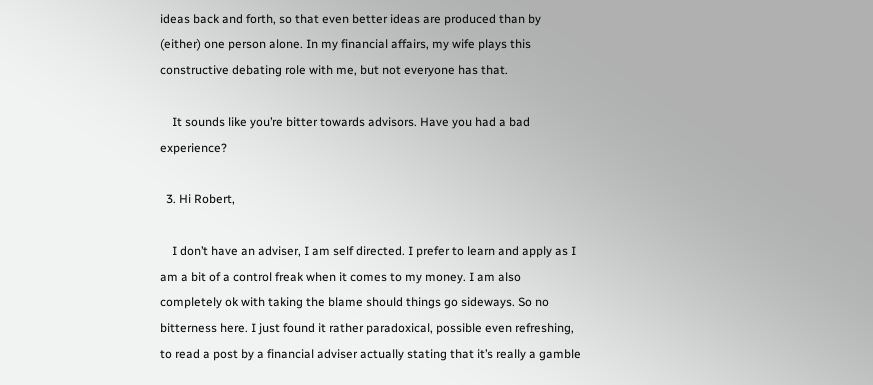ideas back and forth, so that even better ideas are produced than by (either) one person alone. In my financial affairs, my wife plays this constructive debating role with me, but not everyone has that.

    It sounds like you’re bitter towards advisors. Have you had a bad experience?

  3. Hi Robert,

    I don’t have an adviser, I am self directed. I prefer to learn and apply as I am a bit of a control freak when it comes to my money. I am also completely ok with taking the blame should things go sideways. So no bitterness here. I just found it rather paradoxical, possible even refreshing, to read a post by a financial adviser actually stating that it’s really a gamble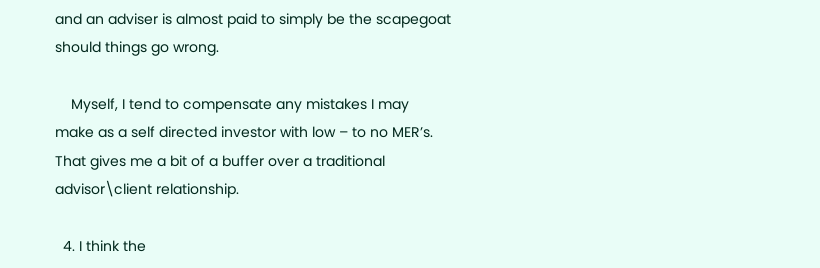and an adviser is almost paid to simply be the scapegoat should things go wrong.

    Myself, I tend to compensate any mistakes I may make as a self directed investor with low – to no MER’s. That gives me a bit of a buffer over a traditional advisor\client relationship.

  4. I think the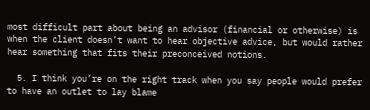most difficult part about being an advisor (financial or otherwise) is when the client doesn’t want to hear objective advice, but would rather hear something that fits their preconceived notions.

  5. I think you’re on the right track when you say people would prefer to have an outlet to lay blame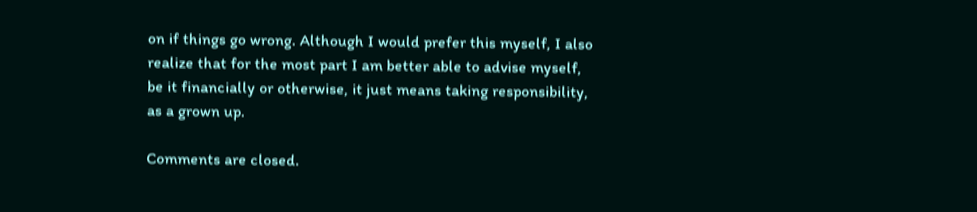on if things go wrong. Although I would prefer this myself, I also realize that for the most part I am better able to advise myself, be it financially or otherwise, it just means taking responsibility, as a grown up.

Comments are closed.